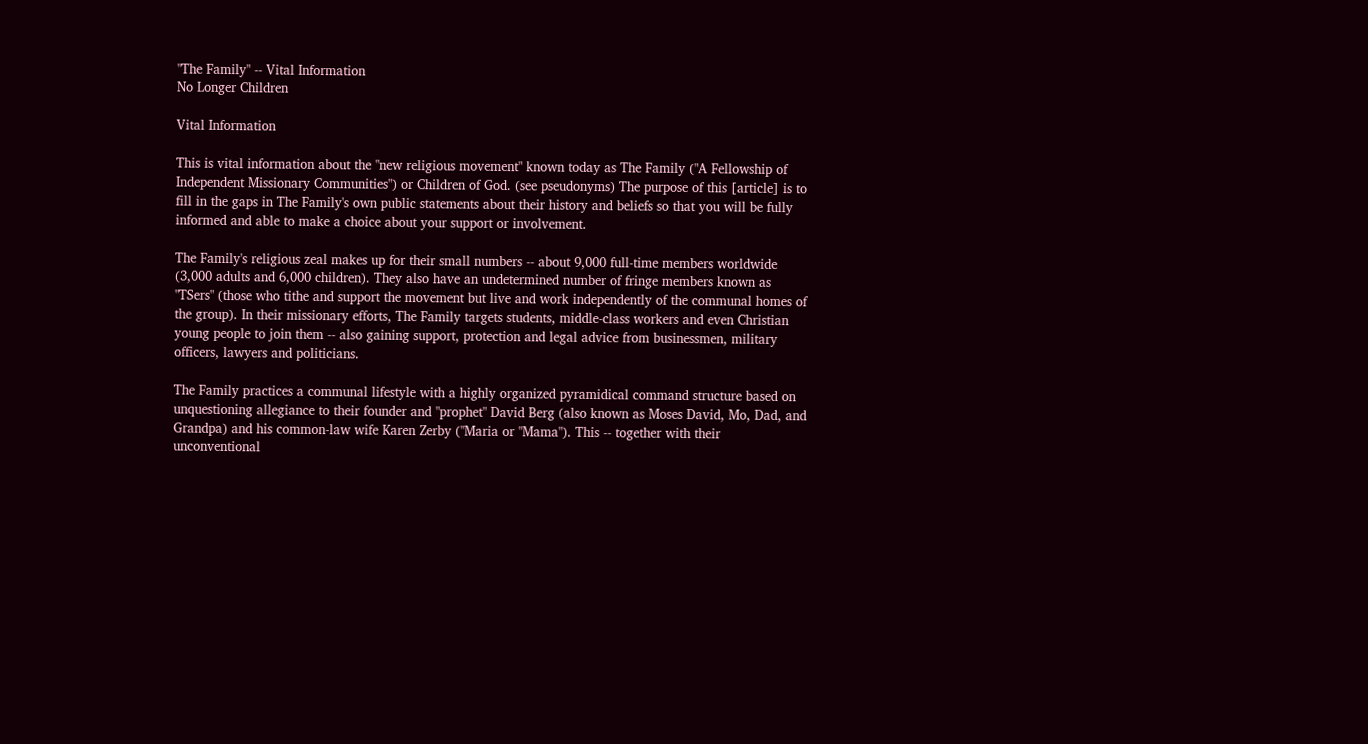"The Family" -- Vital Information
No Longer Children

Vital Information

This is vital information about the "new religious movement" known today as The Family ("A Fellowship of Independent Missionary Communities") or Children of God. (see pseudonyms) The purpose of this [article] is to fill in the gaps in The Family's own public statements about their history and beliefs so that you will be fully informed and able to make a choice about your support or involvement.

The Family's religious zeal makes up for their small numbers -- about 9,000 full-time members worldwide (3,000 adults and 6,000 children). They also have an undetermined number of fringe members known as "TSers" (those who tithe and support the movement but live and work independently of the communal homes of the group). In their missionary efforts, The Family targets students, middle-class workers and even Christian young people to join them -- also gaining support, protection and legal advice from businessmen, military officers, lawyers and politicians.

The Family practices a communal lifestyle with a highly organized pyramidical command structure based on unquestioning allegiance to their founder and "prophet" David Berg (also known as Moses David, Mo, Dad, and Grandpa) and his common-law wife Karen Zerby ("Maria or "Mama"). This -- together with their unconventional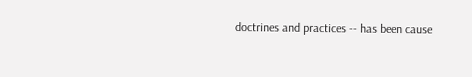doctrines and practices -- has been cause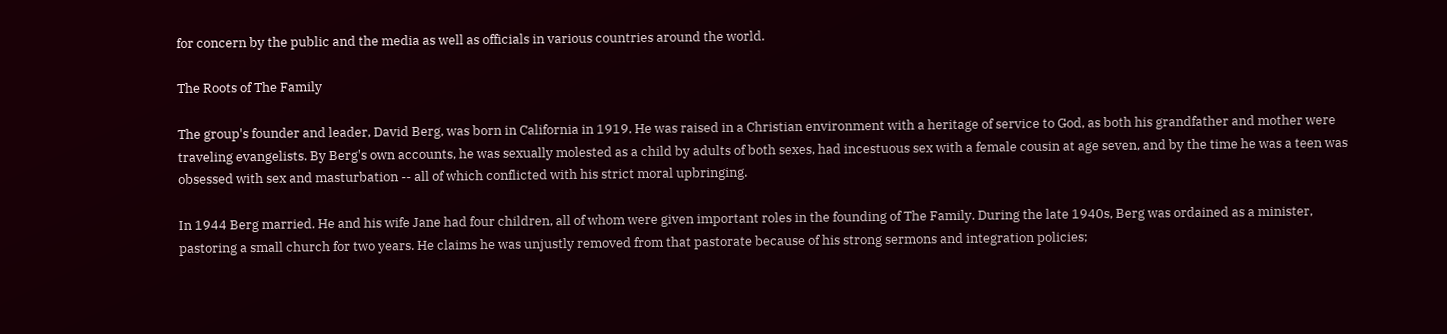for concern by the public and the media as well as officials in various countries around the world.

The Roots of The Family

The group's founder and leader, David Berg, was born in California in 1919. He was raised in a Christian environment with a heritage of service to God, as both his grandfather and mother were traveling evangelists. By Berg's own accounts, he was sexually molested as a child by adults of both sexes, had incestuous sex with a female cousin at age seven, and by the time he was a teen was obsessed with sex and masturbation -- all of which conflicted with his strict moral upbringing.

In 1944 Berg married. He and his wife Jane had four children, all of whom were given important roles in the founding of The Family. During the late 1940s, Berg was ordained as a minister, pastoring a small church for two years. He claims he was unjustly removed from that pastorate because of his strong sermons and integration policies;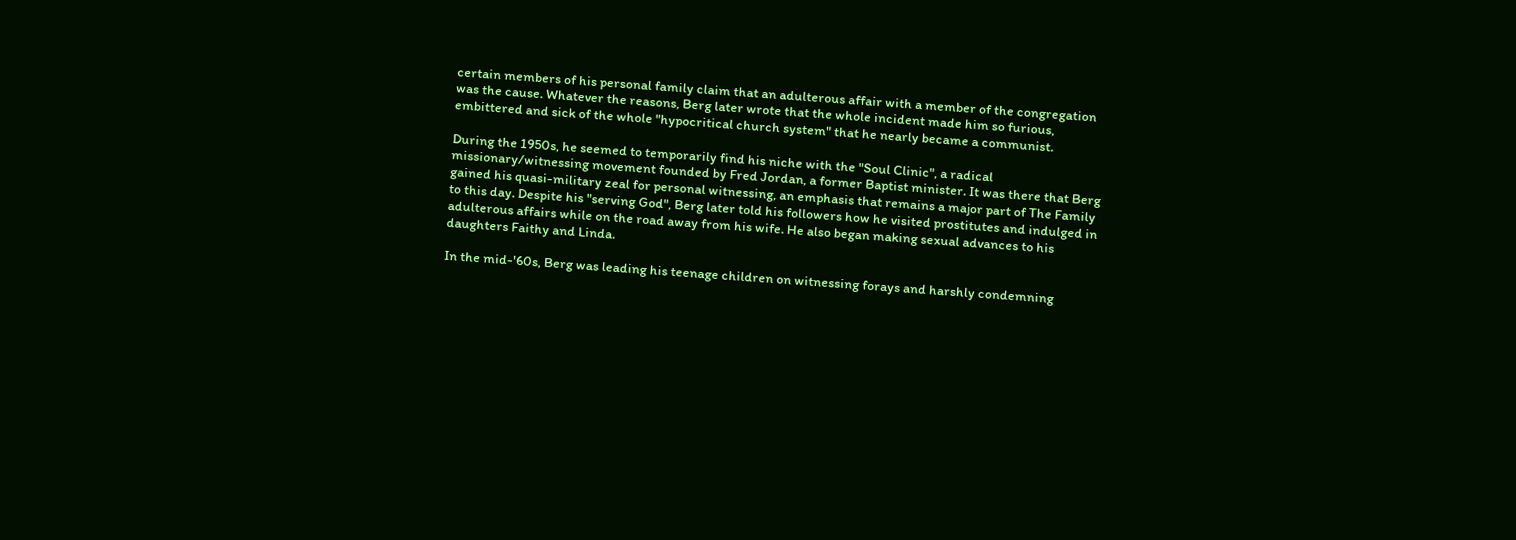certain members of his personal family claim that an adulterous affair with a member of the congregation was the cause. Whatever the reasons, Berg later wrote that the whole incident made him so furious, embittered and sick of the whole "hypocritical church system" that he nearly became a communist.

During the 1950s, he seemed to temporarily find his niche with the "Soul Clinic", a radical missionary/witnessing movement founded by Fred Jordan, a former Baptist minister. It was there that Berg gained his quasi-military zeal for personal witnessing, an emphasis that remains a major part of The Family to this day. Despite his "serving God", Berg later told his followers how he visited prostitutes and indulged in adulterous affairs while on the road away from his wife. He also began making sexual advances to his daughters Faithy and Linda.

In the mid-'60s, Berg was leading his teenage children on witnessing forays and harshly condemning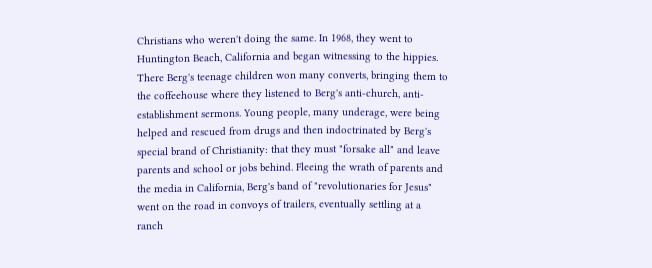Christians who weren't doing the same. In 1968, they went to Huntington Beach, California and began witnessing to the hippies. There Berg's teenage children won many converts, bringing them to the coffeehouse where they listened to Berg's anti-church, anti-establishment sermons. Young people, many underage, were being helped and rescued from drugs and then indoctrinated by Berg's special brand of Christianity: that they must "forsake all" and leave parents and school or jobs behind. Fleeing the wrath of parents and the media in California, Berg's band of "revolutionaries for Jesus" went on the road in convoys of trailers, eventually settling at a ranch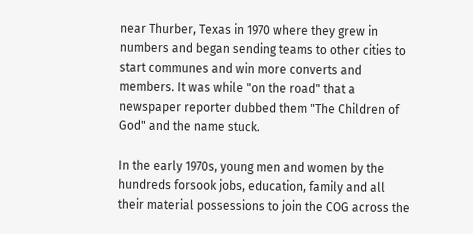near Thurber, Texas in 1970 where they grew in numbers and began sending teams to other cities to start communes and win more converts and members. It was while "on the road" that a newspaper reporter dubbed them "The Children of God" and the name stuck.

In the early 1970s, young men and women by the hundreds forsook jobs, education, family and all their material possessions to join the COG across the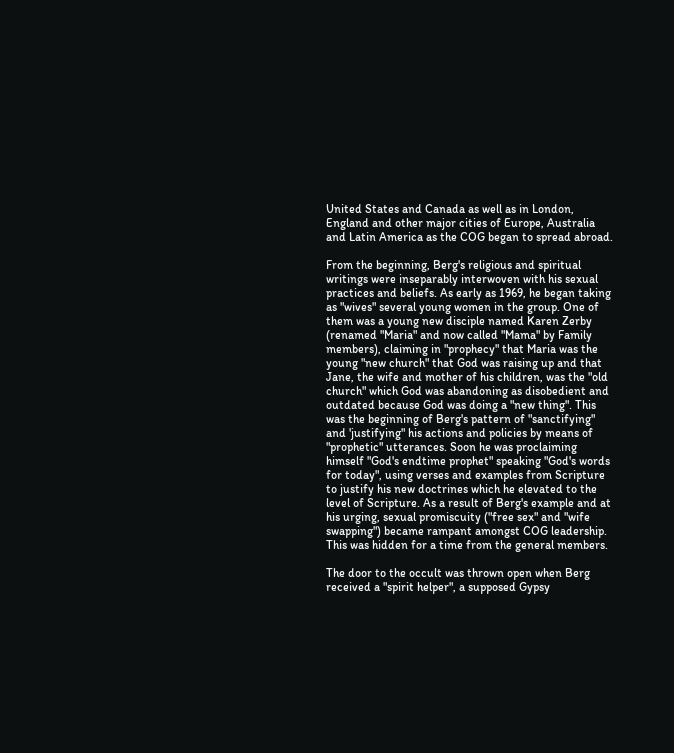United States and Canada as well as in London, England and other major cities of Europe, Australia and Latin America as the COG began to spread abroad.

From the beginning, Berg's religious and spiritual writings were inseparably interwoven with his sexual practices and beliefs. As early as 1969, he began taking as "wives" several young women in the group. One of them was a young new disciple named Karen Zerby (renamed "Maria" and now called "Mama" by Family members), claiming in "prophecy" that Maria was the young "new church" that God was raising up and that Jane, the wife and mother of his children, was the "old church" which God was abandoning as disobedient and outdated because God was doing a "new thing". This was the beginning of Berg's pattern of "sanctifying" and 'justifying" his actions and policies by means of "prophetic" utterances. Soon he was proclaiming himself "God's endtime prophet" speaking "God's words for today", using verses and examples from Scripture to justify his new doctrines which he elevated to the level of Scripture. As a result of Berg's example and at his urging, sexual promiscuity ("free sex" and "wife swapping") became rampant amongst COG leadership. This was hidden for a time from the general members.

The door to the occult was thrown open when Berg received a "spirit helper", a supposed Gypsy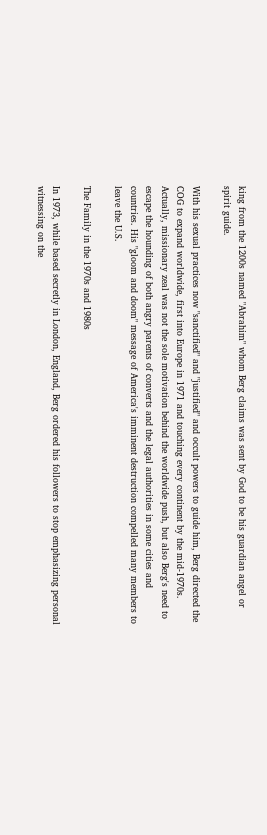king from the 1200s named "Abrahim" whom Berg claims was sent by God to be his guardian angel or spirit guide.

With his sexual practices now "sanctified" and "justified" and occult powers to guide him, Berg directed the COG to expand worldwide, first into Europe in 1971 and touching every continent by the mid-1970s. Actually, missionary zeal was not the sole motivation behind the worldwide push, but also Berg's need to escape the hounding of both angry parents of converts and the legal authorities in some cities and countries. His "gloom and doom" message of America's imminent destruction compelled many members to leave the U.S.

The Family in the 1970s and 1980s

In 1973, while based secretly in London, England, Berg ordered his followers to stop emphasizing personal witnessing on the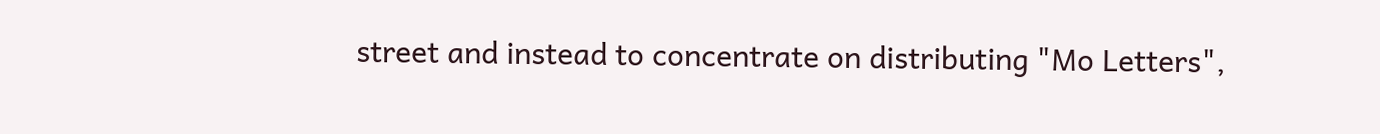street and instead to concentrate on distributing "Mo Letters",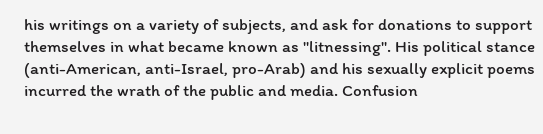his writings on a variety of subjects, and ask for donations to support themselves in what became known as "litnessing". His political stance (anti-American, anti-Israel, pro-Arab) and his sexually explicit poems incurred the wrath of the public and media. Confusion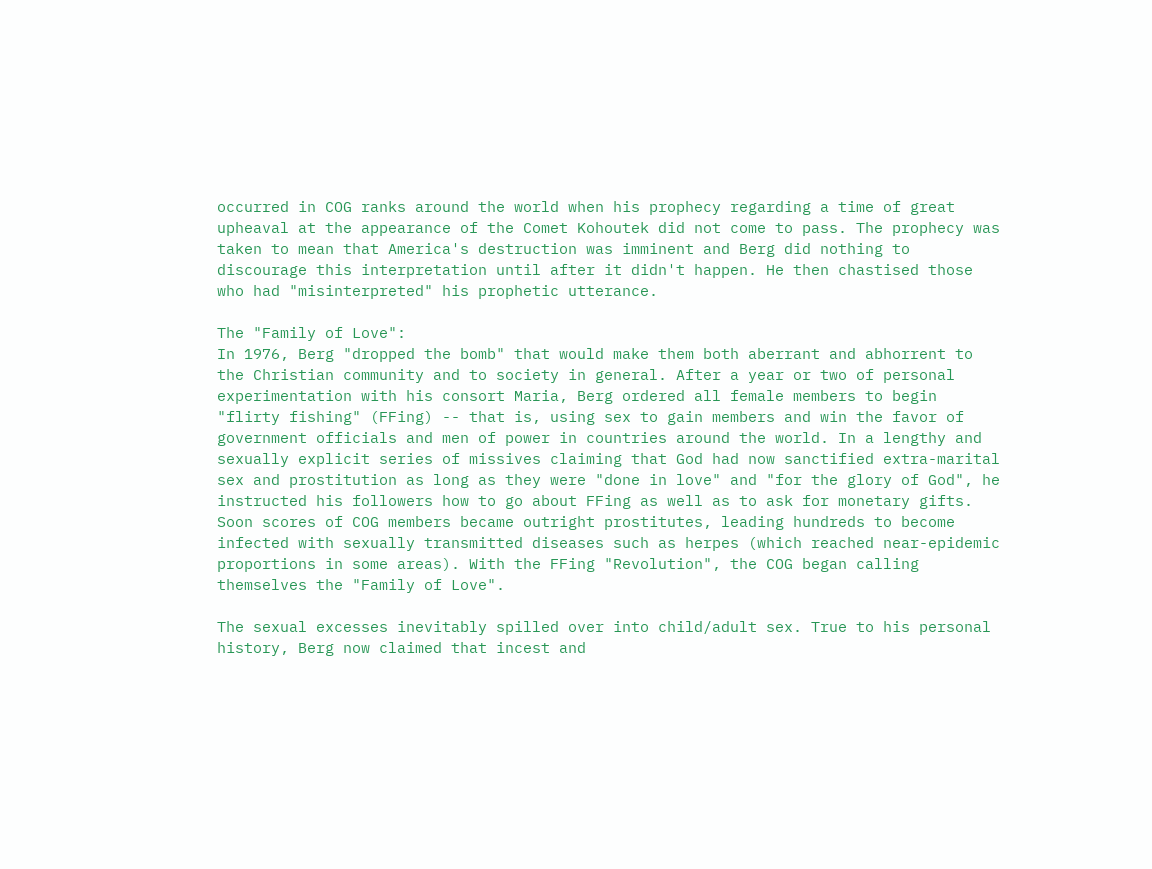occurred in COG ranks around the world when his prophecy regarding a time of great upheaval at the appearance of the Comet Kohoutek did not come to pass. The prophecy was taken to mean that America's destruction was imminent and Berg did nothing to discourage this interpretation until after it didn't happen. He then chastised those who had "misinterpreted" his prophetic utterance.

The "Family of Love":
In 1976, Berg "dropped the bomb" that would make them both aberrant and abhorrent to the Christian community and to society in general. After a year or two of personal experimentation with his consort Maria, Berg ordered all female members to begin "flirty fishing" (FFing) -- that is, using sex to gain members and win the favor of government officials and men of power in countries around the world. In a lengthy and sexually explicit series of missives claiming that God had now sanctified extra-marital sex and prostitution as long as they were "done in love" and "for the glory of God", he instructed his followers how to go about FFing as well as to ask for monetary gifts. Soon scores of COG members became outright prostitutes, leading hundreds to become infected with sexually transmitted diseases such as herpes (which reached near-epidemic proportions in some areas). With the FFing "Revolution", the COG began calling themselves the "Family of Love".

The sexual excesses inevitably spilled over into child/adult sex. True to his personal history, Berg now claimed that incest and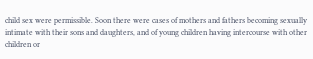child sex were permissible. Soon there were cases of mothers and fathers becoming sexually intimate with their sons and daughters, and of young children having intercourse with other children or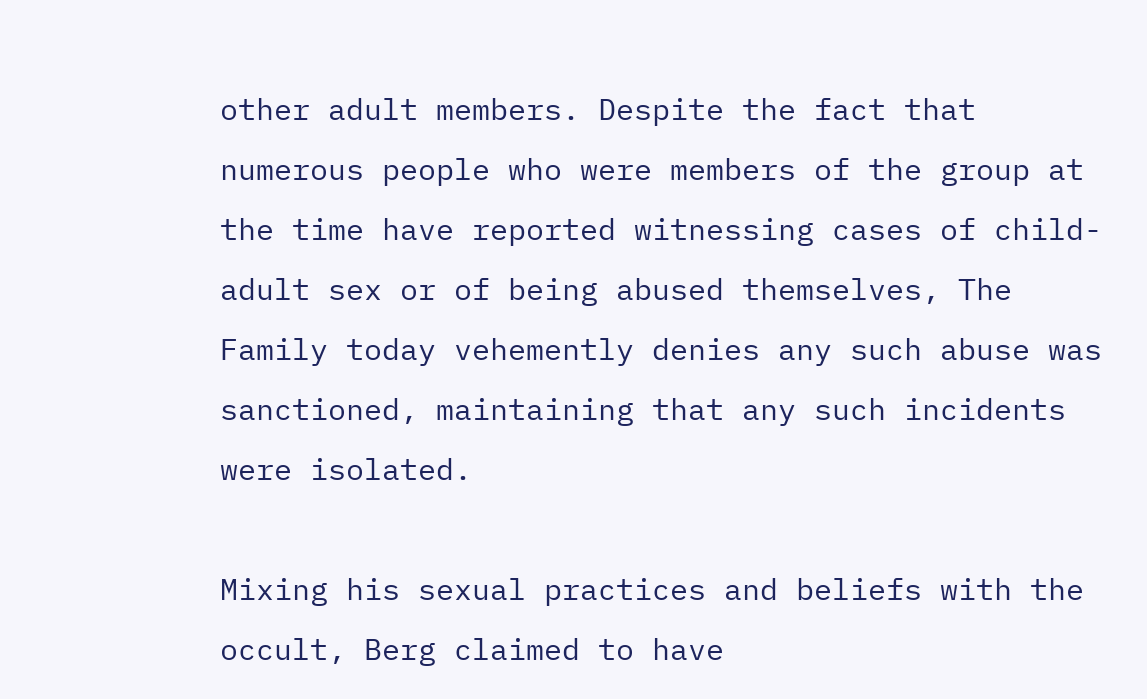other adult members. Despite the fact that numerous people who were members of the group at the time have reported witnessing cases of child-adult sex or of being abused themselves, The Family today vehemently denies any such abuse was sanctioned, maintaining that any such incidents were isolated.

Mixing his sexual practices and beliefs with the occult, Berg claimed to have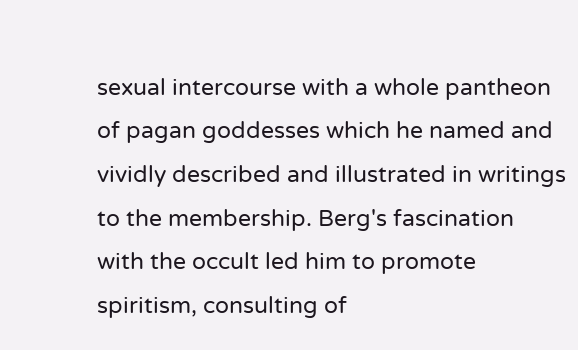sexual intercourse with a whole pantheon of pagan goddesses which he named and vividly described and illustrated in writings to the membership. Berg's fascination with the occult led him to promote spiritism, consulting of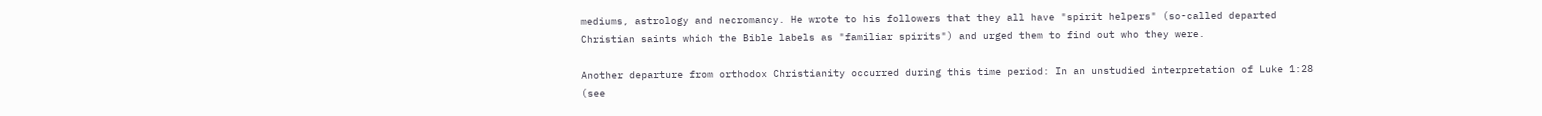mediums, astrology and necromancy. He wrote to his followers that they all have "spirit helpers" (so-called departed Christian saints which the Bible labels as "familiar spirits") and urged them to find out who they were.

Another departure from orthodox Christianity occurred during this time period: In an unstudied interpretation of Luke 1:28 (see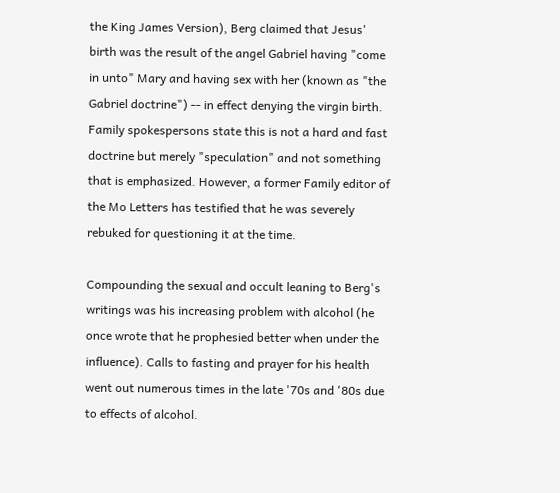the King James Version), Berg claimed that Jesus' birth was the result of the angel Gabriel having "come in unto" Mary and having sex with her (known as "the Gabriel doctrine") -- in effect denying the virgin birth. Family spokespersons state this is not a hard and fast doctrine but merely "speculation" and not something that is emphasized. However, a former Family editor of the Mo Letters has testified that he was severely rebuked for questioning it at the time.

Compounding the sexual and occult leaning to Berg's writings was his increasing problem with alcohol (he once wrote that he prophesied better when under the influence). Calls to fasting and prayer for his health went out numerous times in the late '70s and '80s due to effects of alcohol.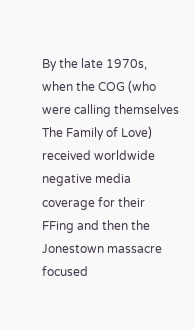By the late 1970s, when the COG (who were calling themselves The Family of Love) received worldwide negative media coverage for their FFing and then the Jonestown massacre focused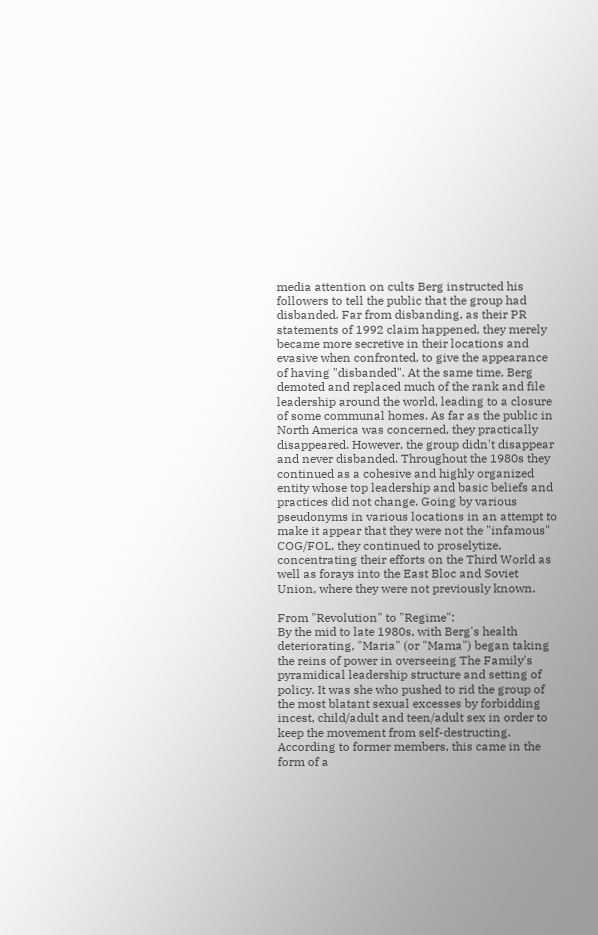media attention on cults Berg instructed his followers to tell the public that the group had disbanded. Far from disbanding, as their PR statements of 1992 claim happened, they merely became more secretive in their locations and evasive when confronted, to give the appearance of having "disbanded". At the same time, Berg demoted and replaced much of the rank and file leadership around the world, leading to a closure of some communal homes. As far as the public in North America was concerned, they practically disappeared. However, the group didn't disappear and never disbanded. Throughout the 1980s they continued as a cohesive and highly organized entity whose top leadership and basic beliefs and practices did not change. Going by various pseudonyms in various locations in an attempt to make it appear that they were not the "infamous" COG/FOL, they continued to proselytize, concentrating their efforts on the Third World as well as forays into the East Bloc and Soviet Union, where they were not previously known.

From "Revolution" to "Regime":
By the mid to late 1980s, with Berg's health deteriorating, "Maria" (or "Mama") began taking the reins of power in overseeing The Family's pyramidical leadership structure and setting of policy. It was she who pushed to rid the group of the most blatant sexual excesses by forbidding incest, child/adult and teen/adult sex in order to keep the movement from self-destructing. According to former members, this came in the form of a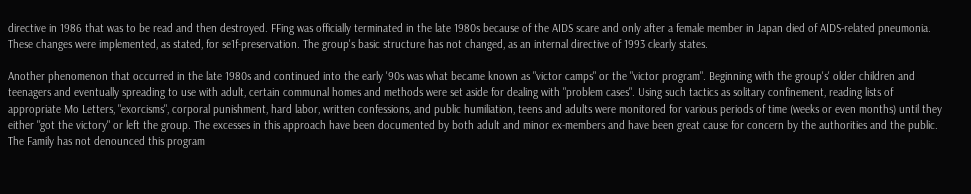directive in 1986 that was to be read and then destroyed. FFing was officially terminated in the late 1980s because of the AIDS scare and only after a female member in Japan died of AIDS-related pneumonia. These changes were implemented, as stated, for se1f-preservation. The group's basic structure has not changed, as an internal directive of 1993 clearly states.

Another phenomenon that occurred in the late 1980s and continued into the early '90s was what became known as "victor camps" or the "victor program". Beginning with the group's' older children and teenagers and eventually spreading to use with adult, certain communal homes and methods were set aside for dealing with "problem cases". Using such tactics as solitary confinement, reading lists of appropriate Mo Letters, "exorcisms", corporal punishment, hard labor, written confessions, and public humiliation, teens and adults were monitored for various periods of time (weeks or even months) until they either "got the victory" or left the group. The excesses in this approach have been documented by both adult and minor ex-members and have been great cause for concern by the authorities and the public. The Family has not denounced this program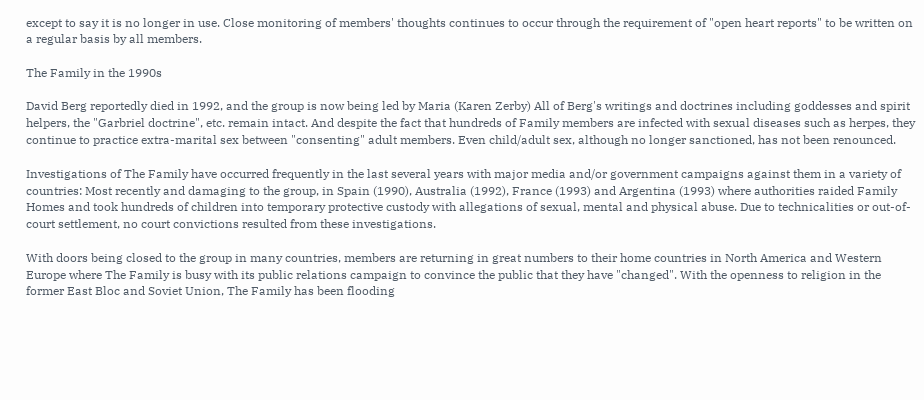except to say it is no longer in use. Close monitoring of members' thoughts continues to occur through the requirement of "open heart reports" to be written on a regular basis by all members.

The Family in the 1990s

David Berg reportedly died in 1992, and the group is now being led by Maria (Karen Zerby) All of Berg's writings and doctrines including goddesses and spirit helpers, the "Garbriel doctrine", etc. remain intact. And despite the fact that hundreds of Family members are infected with sexual diseases such as herpes, they continue to practice extra-marital sex between "consenting" adult members. Even child/adult sex, although no longer sanctioned, has not been renounced.

Investigations of The Family have occurred frequently in the last several years with major media and/or government campaigns against them in a variety of countries: Most recently and damaging to the group, in Spain (1990), Australia (1992), France (1993) and Argentina (1993) where authorities raided Family Homes and took hundreds of children into temporary protective custody with allegations of sexual, mental and physical abuse. Due to technicalities or out-of-court settlement, no court convictions resulted from these investigations.

With doors being closed to the group in many countries, members are returning in great numbers to their home countries in North America and Western Europe where The Family is busy with its public relations campaign to convince the public that they have "changed". With the openness to religion in the former East Bloc and Soviet Union, The Family has been flooding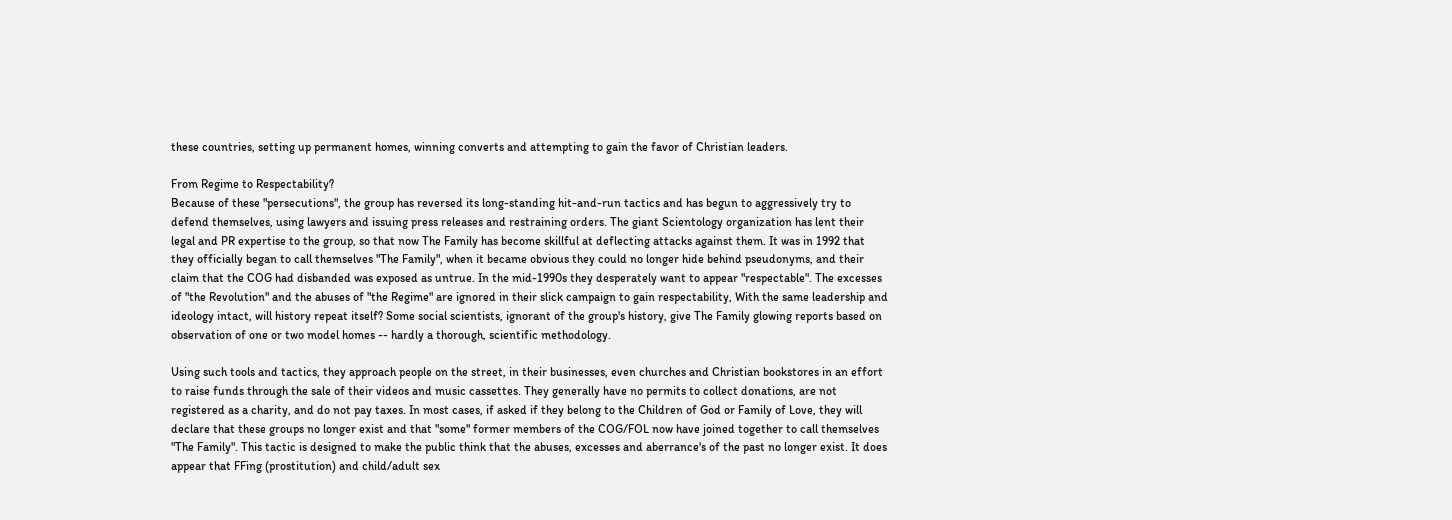these countries, setting up permanent homes, winning converts and attempting to gain the favor of Christian leaders.

From Regime to Respectability?
Because of these "persecutions", the group has reversed its long-standing hit-and-run tactics and has begun to aggressively try to defend themselves, using lawyers and issuing press releases and restraining orders. The giant Scientology organization has lent their legal and PR expertise to the group, so that now The Family has become skillful at deflecting attacks against them. It was in 1992 that they officially began to call themselves "The Family", when it became obvious they could no longer hide behind pseudonyms, and their claim that the COG had disbanded was exposed as untrue. In the mid-1990s they desperately want to appear "respectable". The excesses of "the Revolution" and the abuses of "the Regime" are ignored in their slick campaign to gain respectability, With the same leadership and ideology intact, will history repeat itself? Some social scientists, ignorant of the group's history, give The Family glowing reports based on observation of one or two model homes -- hardly a thorough, scientific methodology.

Using such tools and tactics, they approach people on the street, in their businesses, even churches and Christian bookstores in an effort to raise funds through the sale of their videos and music cassettes. They generally have no permits to collect donations, are not registered as a charity, and do not pay taxes. In most cases, if asked if they belong to the Children of God or Family of Love, they will declare that these groups no longer exist and that "some" former members of the COG/FOL now have joined together to call themselves "The Family". This tactic is designed to make the public think that the abuses, excesses and aberrance's of the past no longer exist. It does appear that FFing (prostitution) and child/adult sex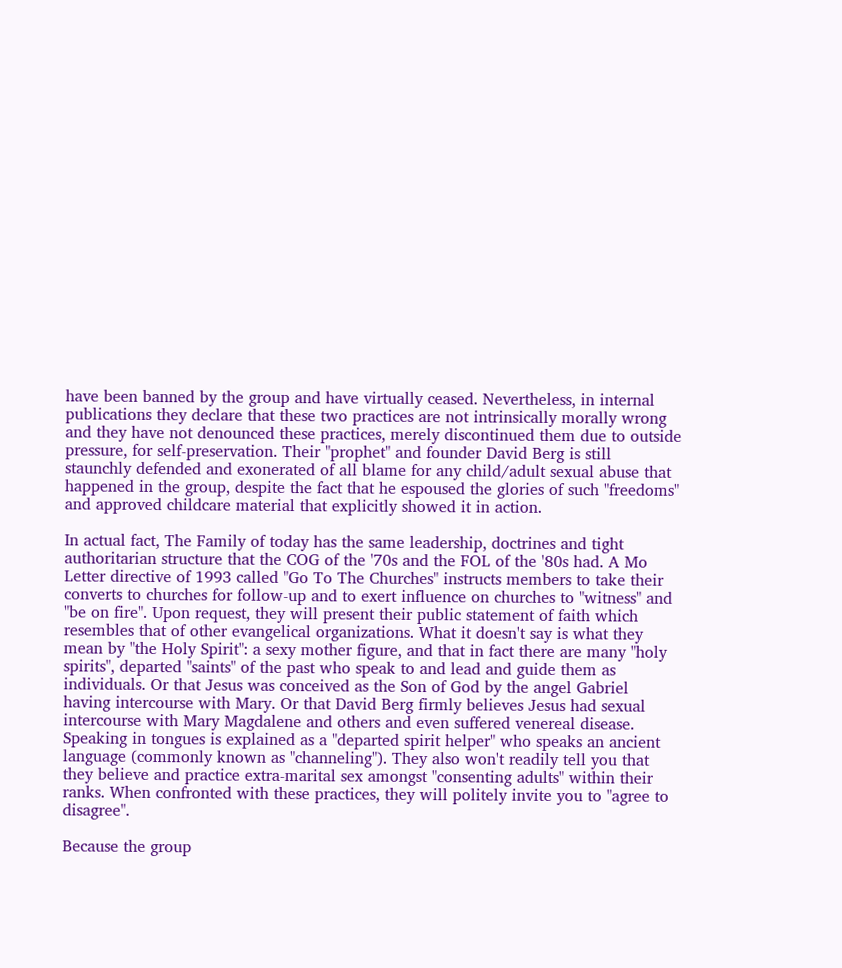have been banned by the group and have virtually ceased. Nevertheless, in internal publications they declare that these two practices are not intrinsically morally wrong and they have not denounced these practices, merely discontinued them due to outside pressure, for self-preservation. Their "prophet" and founder David Berg is still staunchly defended and exonerated of all blame for any child/adult sexual abuse that happened in the group, despite the fact that he espoused the glories of such "freedoms" and approved childcare material that explicitly showed it in action.

In actual fact, The Family of today has the same leadership, doctrines and tight authoritarian structure that the COG of the '70s and the FOL of the '80s had. A Mo Letter directive of 1993 called "Go To The Churches" instructs members to take their converts to churches for follow-up and to exert influence on churches to "witness" and "be on fire". Upon request, they will present their public statement of faith which resembles that of other evangelical organizations. What it doesn't say is what they mean by "the Holy Spirit": a sexy mother figure, and that in fact there are many "holy spirits", departed "saints" of the past who speak to and lead and guide them as individuals. Or that Jesus was conceived as the Son of God by the angel Gabriel having intercourse with Mary. Or that David Berg firmly believes Jesus had sexual intercourse with Mary Magdalene and others and even suffered venereal disease. Speaking in tongues is explained as a "departed spirit helper" who speaks an ancient language (commonly known as "channeling"). They also won't readily tell you that they believe and practice extra-marital sex amongst "consenting adults" within their ranks. When confronted with these practices, they will politely invite you to "agree to disagree".

Because the group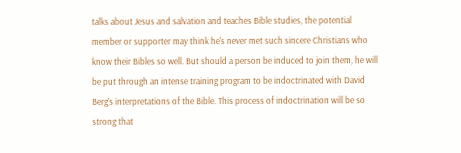talks about Jesus and salvation and teaches Bible studies, the potential member or supporter may think he's never met such sincere Christians who know their Bibles so well. But should a person be induced to join them, he will be put through an intense training program to be indoctrinated with David Berg's interpretations of the Bible. This process of indoctrination will be so strong that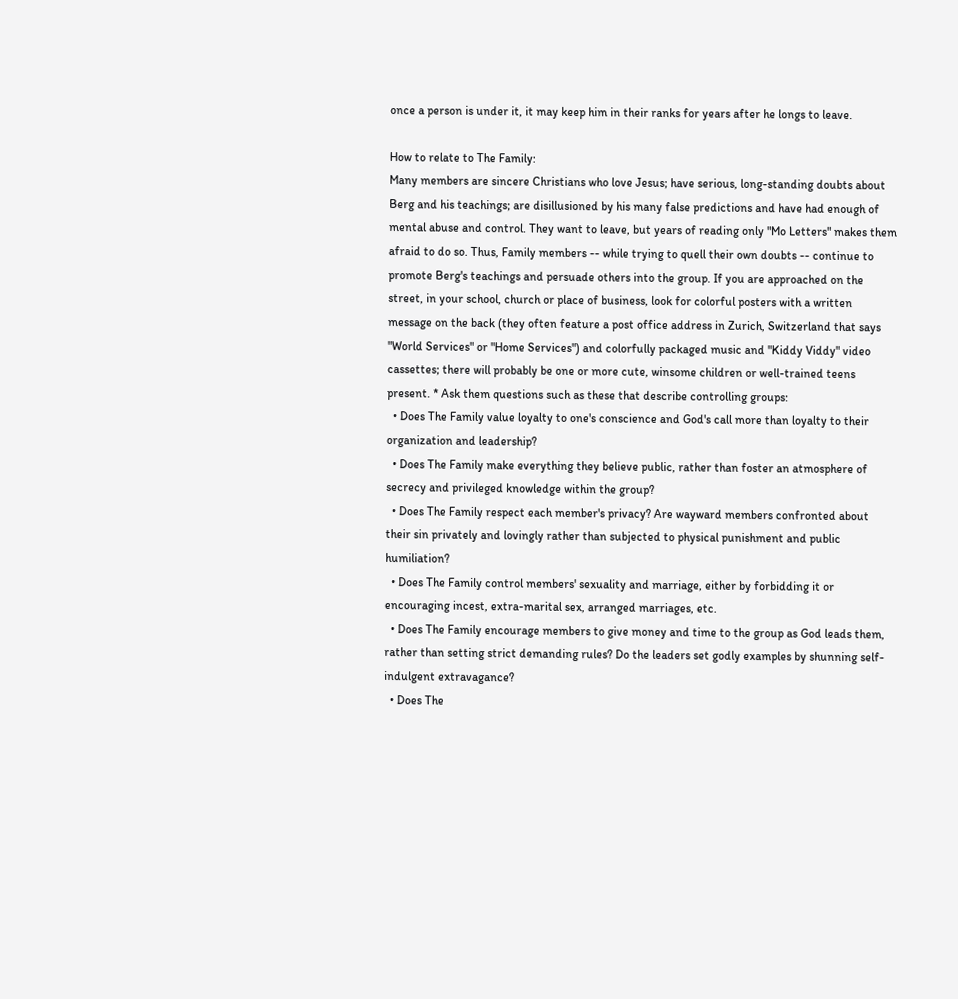once a person is under it, it may keep him in their ranks for years after he longs to leave.

How to relate to The Family:
Many members are sincere Christians who love Jesus; have serious, long-standing doubts about Berg and his teachings; are disillusioned by his many false predictions and have had enough of mental abuse and control. They want to leave, but years of reading only "Mo Letters" makes them afraid to do so. Thus, Family members -- while trying to quell their own doubts -- continue to promote Berg's teachings and persuade others into the group. If you are approached on the street, in your school, church or place of business, look for colorful posters with a written message on the back (they often feature a post office address in Zurich, Switzerland that says "World Services" or "Home Services") and colorfully packaged music and "Kiddy Viddy" video cassettes; there will probably be one or more cute, winsome children or well-trained teens present. * Ask them questions such as these that describe controlling groups:
  • Does The Family value loyalty to one's conscience and God's call more than loyalty to their organization and leadership?
  • Does The Family make everything they believe public, rather than foster an atmosphere of secrecy and privileged knowledge within the group?
  • Does The Family respect each member's privacy? Are wayward members confronted about their sin privately and lovingly rather than subjected to physical punishment and public humiliation?
  • Does The Family control members' sexuality and marriage, either by forbidding it or encouraging incest, extra-marital sex, arranged marriages, etc.
  • Does The Family encourage members to give money and time to the group as God leads them, rather than setting strict demanding rules? Do the leaders set godly examples by shunning self-indulgent extravagance?
  • Does The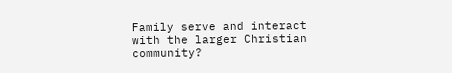Family serve and interact with the larger Christian community?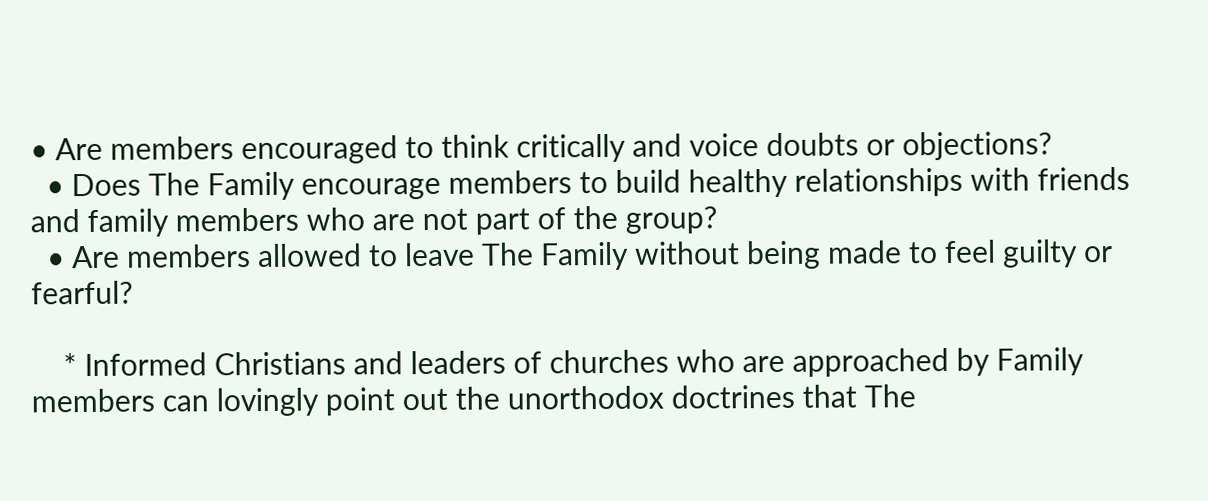• Are members encouraged to think critically and voice doubts or objections?
  • Does The Family encourage members to build healthy relationships with friends and family members who are not part of the group?
  • Are members allowed to leave The Family without being made to feel guilty or fearful?

    * Informed Christians and leaders of churches who are approached by Family members can lovingly point out the unorthodox doctrines that The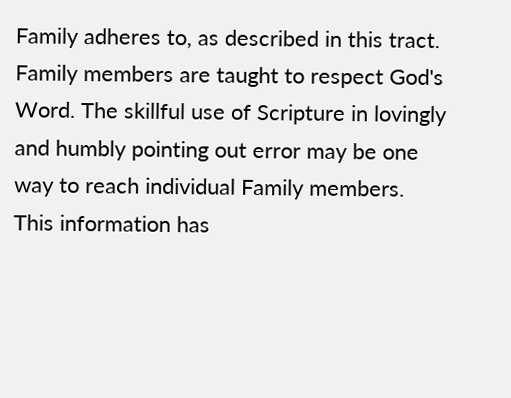Family adheres to, as described in this tract. Family members are taught to respect God's Word. The skillful use of Scripture in lovingly and humbly pointing out error may be one way to reach individual Family members.
This information has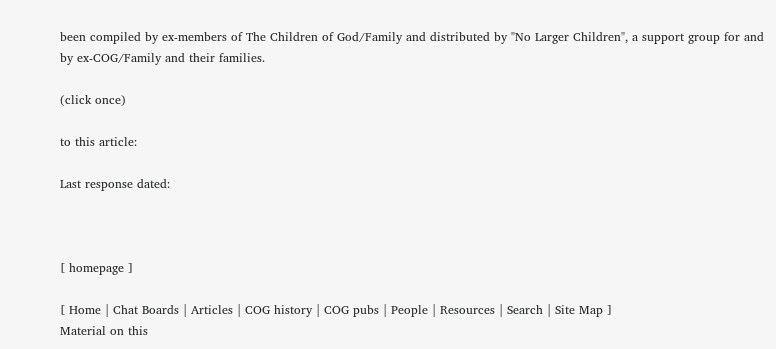been compiled by ex-members of The Children of God/Family and distributed by "No Larger Children", a support group for and by ex-COG/Family and their families.

(click once)

to this article:

Last response dated:



[ homepage ]

[ Home | Chat Boards | Articles | COG history | COG pubs | People | Resources | Search | Site Map ]
Material on this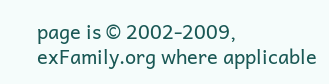page is © 2002-2009, exFamily.org where applicable